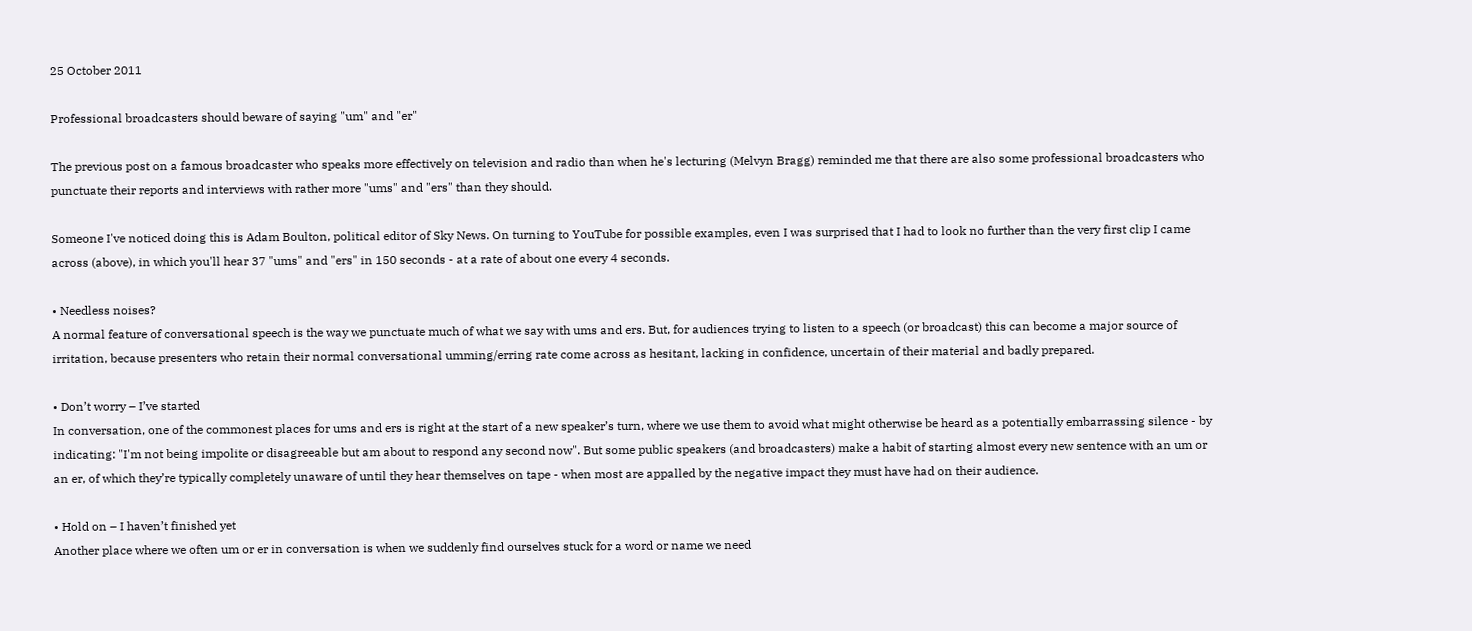25 October 2011

Professional broadcasters should beware of saying "um" and "er"

The previous post on a famous broadcaster who speaks more effectively on television and radio than when he's lecturing (Melvyn Bragg) reminded me that there are also some professional broadcasters who punctuate their reports and interviews with rather more "ums" and "ers" than they should.

Someone I've noticed doing this is Adam Boulton, political editor of Sky News. On turning to YouTube for possible examples, even I was surprised that I had to look no further than the very first clip I came across (above), in which you'll hear 37 "ums" and "ers" in 150 seconds - at a rate of about one every 4 seconds.

• Needless noises?
A normal feature of conversational speech is the way we punctuate much of what we say with ums and ers. But, for audiences trying to listen to a speech (or broadcast) this can become a major source of irritation, because presenters who retain their normal conversational umming/erring rate come across as hesitant, lacking in confidence, uncertain of their material and badly prepared.

• Don’t worry – I’ve started
In conversation, one of the commonest places for ums and ers is right at the start of a new speaker’s turn, where we use them to avoid what might otherwise be heard as a potentially embarrassing silence - by indicating: "I'm not being impolite or disagreeable but am about to respond any second now". But some public speakers (and broadcasters) make a habit of starting almost every new sentence with an um or an er, of which they’re typically completely unaware of until they hear themselves on tape - when most are appalled by the negative impact they must have had on their audience.

• Hold on – I haven’t finished yet
Another place where we often um or er in conversation is when we suddenly find ourselves stuck for a word or name we need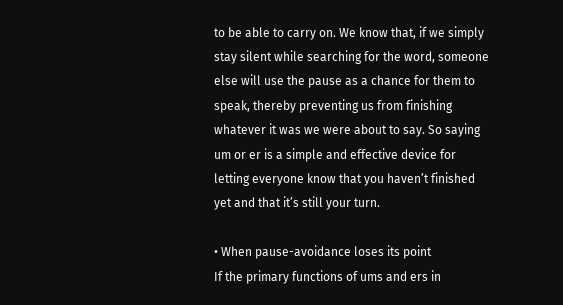to be able to carry on. We know that, if we simply stay silent while searching for the word, someone else will use the pause as a chance for them to speak, thereby preventing us from finishing whatever it was we were about to say. So saying um or er is a simple and effective device for letting everyone know that you haven’t finished yet and that it’s still your turn.

• When pause-avoidance loses its point
If the primary functions of ums and ers in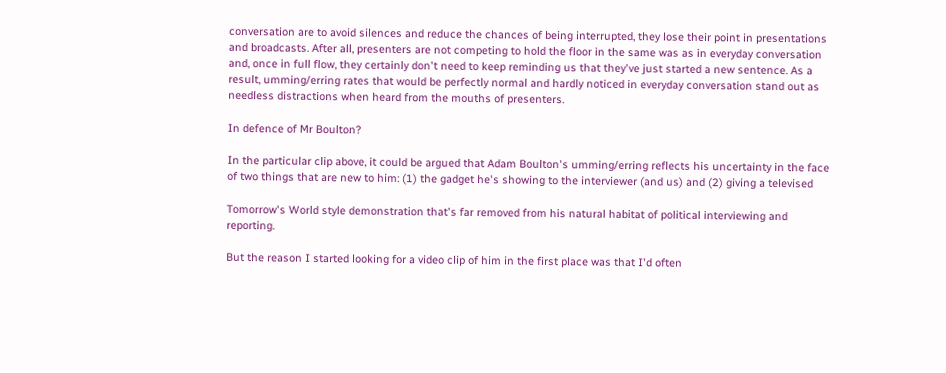conversation are to avoid silences and reduce the chances of being interrupted, they lose their point in presentations and broadcasts. After all, presenters are not competing to hold the floor in the same was as in everyday conversation and, once in full flow, they certainly don't need to keep reminding us that they've just started a new sentence. As a result, umming/erring rates that would be perfectly normal and hardly noticed in everyday conversation stand out as needless distractions when heard from the mouths of presenters.

In defence of Mr Boulton?

In the particular clip above, it could be argued that Adam Boulton's umming/erring reflects his uncertainty in the face of two things that are new to him: (1) the gadget he's showing to the interviewer (and us) and (2) giving a televised

Tomorrow's World style demonstration that's far removed from his natural habitat of political interviewing and reporting.

But the reason I started looking for a video clip of him in the first place was that I'd often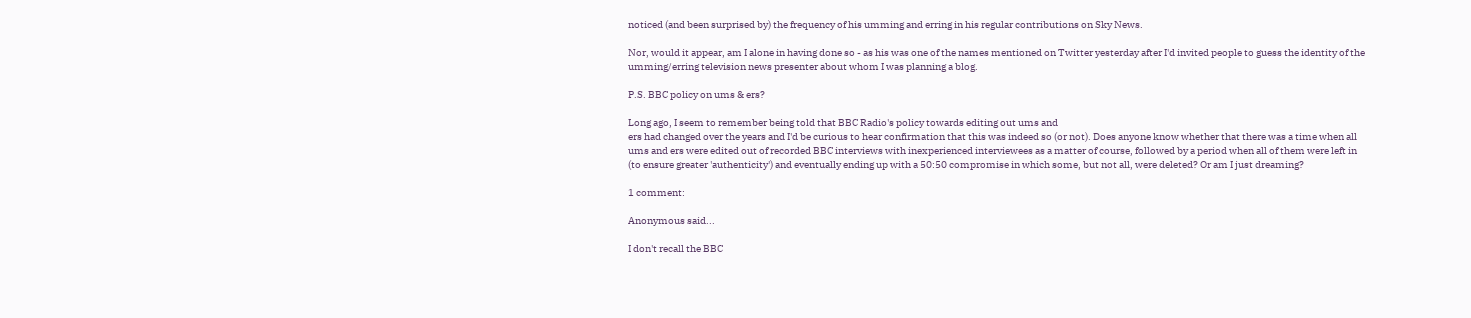noticed (and been surprised by) the frequency of his umming and erring in his regular contributions on Sky News.

Nor, would it appear, am I alone in having done so - as his was one of the names mentioned on Twitter yesterday after I'd invited people to guess the identity of the umming/erring television news presenter about whom I was planning a blog.

P.S. BBC policy on ums & ers?

Long ago, I seem to remember being told that BBC Radio's policy towards editing out ums and
ers had changed over the years and I'd be curious to hear confirmation that this was indeed so (or not). Does anyone know whether that there was a time when all ums and ers were edited out of recorded BBC interviews with inexperienced interviewees as a matter of course, followed by a period when all of them were left in (to ensure greater 'authenticity') and eventually ending up with a 50:50 compromise in which some, but not all, were deleted? Or am I just dreaming?

1 comment:

Anonymous said...

I don't recall the BBC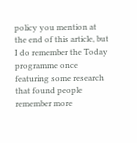policy you mention at the end of this article, but I do remember the Today programme once featuring some research that found people remember more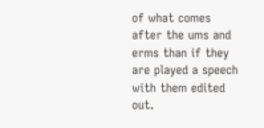of what comes after the ums and erms than if they are played a speech with them edited out.